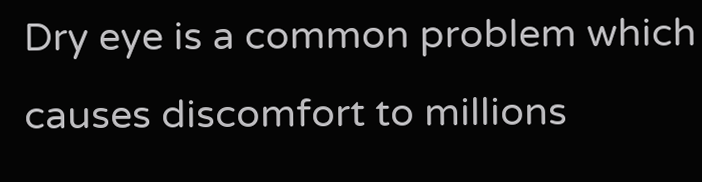Dry eye is a common problem which causes discomfort to millions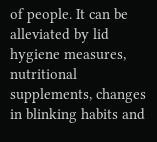of people. It can be alleviated by lid hygiene measures, nutritional supplements, changes in blinking habits and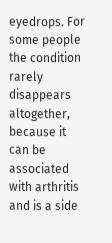eyedrops. For some people the condition rarely disappears altogether, because it can be associated with arthritis and is a side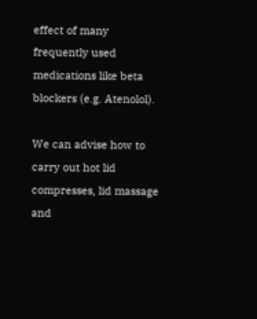effect of many frequently used medications like beta blockers (e.g. Atenolol).

We can advise how to carry out hot lid compresses, lid massage and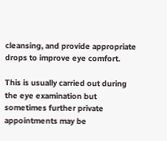cleansing, and provide appropriate drops to improve eye comfort.

This is usually carried out during the eye examination but sometimes further private appointments may be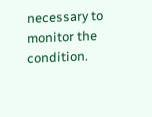necessary to monitor the condition.